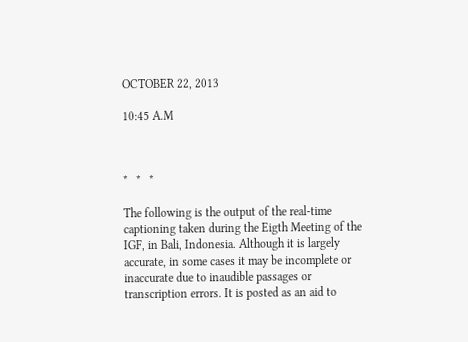OCTOBER 22, 2013

10:45 A.M



*   *   *

The following is the output of the real-time captioning taken during the Eigth Meeting of the IGF, in Bali, Indonesia. Although it is largely accurate, in some cases it may be incomplete or inaccurate due to inaudible passages or transcription errors. It is posted as an aid to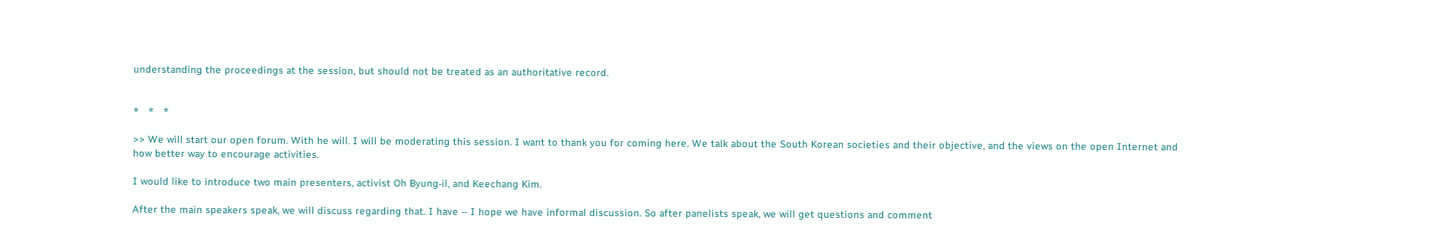understanding the proceedings at the session, but should not be treated as an authoritative record.


*   *   *

>> We will start our open forum. With he will. I will be moderating this session. I want to thank you for coming here. We talk about the South Korean societies and their objective, and the views on the open Internet and how better way to encourage activities.

I would like to introduce two main presenters, activist Oh Byung‑il, and Keechang Kim.

After the main speakers speak, we will discuss regarding that. I have ‑‑ I hope we have informal discussion. So after panelists speak, we will get questions and comment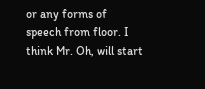or any forms of speech from floor. I think Mr. Oh, will start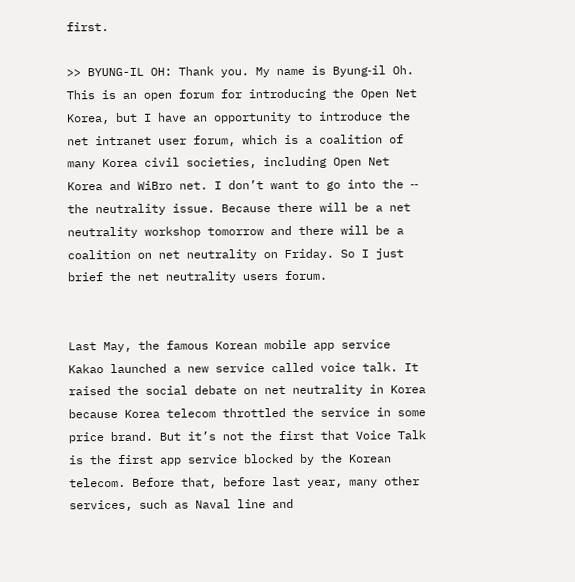first.

>> BYUNG-IL OH: Thank you. My name is Byung‑il Oh. This is an open forum for introducing the Open Net Korea, but I have an opportunity to introduce the net intranet user forum, which is a coalition of many Korea civil societies, including Open Net Korea and WiBro net. I don’t want to go into the ‑‑ the neutrality issue. Because there will be a net neutrality workshop tomorrow and there will be a coalition on net neutrality on Friday. So I just brief the net neutrality users forum.


Last May, the famous Korean mobile app service Kakao launched a new service called voice talk. It raised the social debate on net neutrality in Korea because Korea telecom throttled the service in some price brand. But it’s not the first that Voice Talk is the first app service blocked by the Korean telecom. Before that, before last year, many other services, such as Naval line and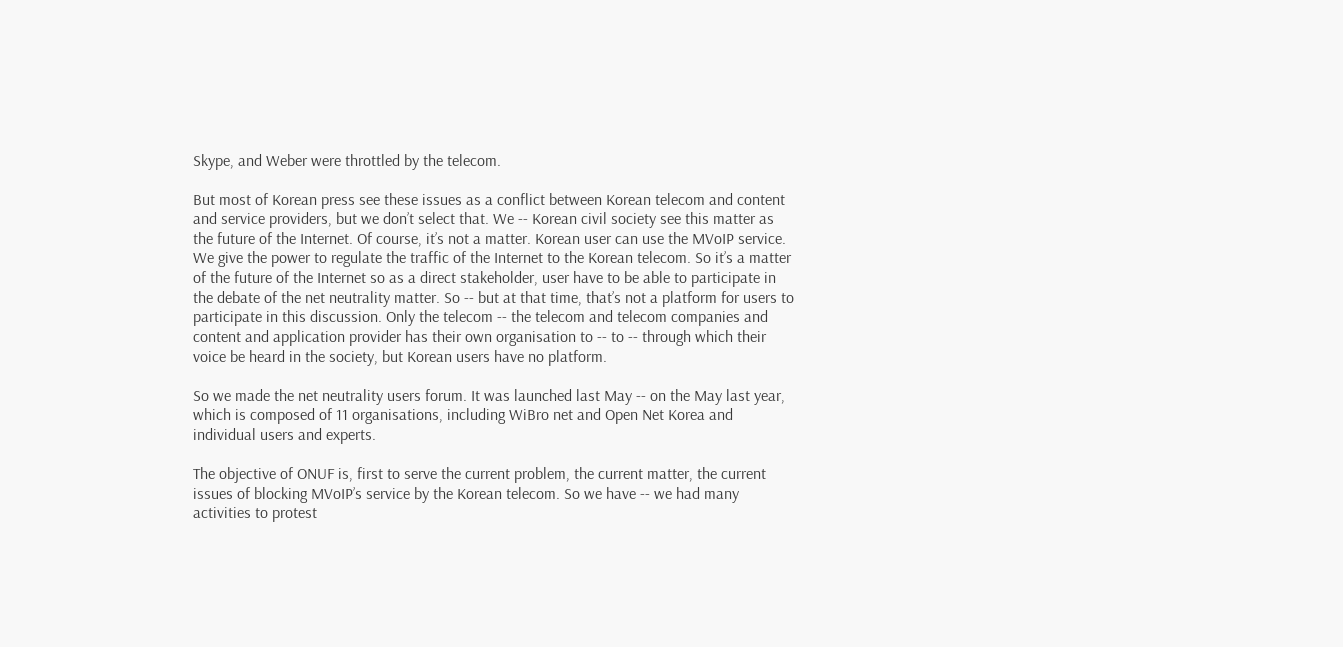Skype, and Weber were throttled by the telecom.

But most of Korean press see these issues as a conflict between Korean telecom and content and service providers, but we don’t select that. We ‑‑ Korean civil society see this matter as the future of the Internet. Of course, it’s not a matter. Korean user can use the MVoIP service. We give the power to regulate the traffic of the Internet to the Korean telecom. So it’s a matter of the future of the Internet so as a direct stakeholder, user have to be able to participate in the debate of the net neutrality matter. So ‑‑ but at that time, that’s not a platform for users to participate in this discussion. Only the telecom ‑‑ the telecom and telecom companies and content and application provider has their own organisation to ‑‑ to ‑‑ through which their voice be heard in the society, but Korean users have no platform.

So we made the net neutrality users forum. It was launched last May ‑‑ on the May last year, which is composed of 11 organisations, including WiBro net and Open Net Korea and individual users and experts.

The objective of ONUF is, first to serve the current problem, the current matter, the current issues of blocking MVoIP’s service by the Korean telecom. So we have ‑‑ we had many activities to protest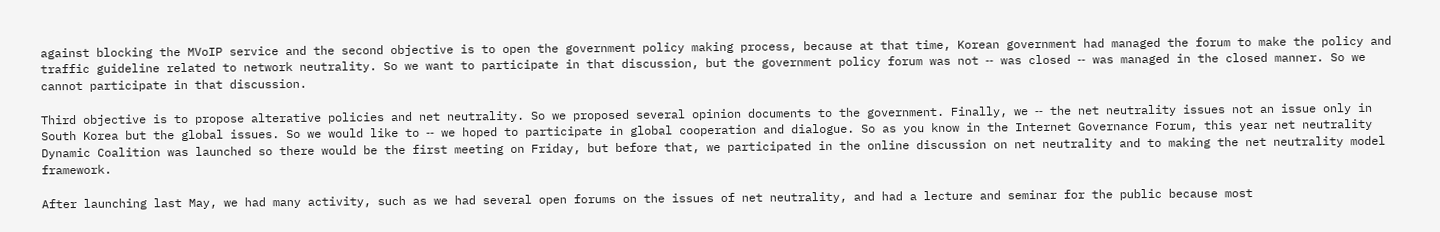against blocking the MVoIP service and the second objective is to open the government policy making process, because at that time, Korean government had managed the forum to make the policy and traffic guideline related to network neutrality. So we want to participate in that discussion, but the government policy forum was not ‑‑ was closed ‑‑ was managed in the closed manner. So we cannot participate in that discussion.

Third objective is to propose alterative policies and net neutrality. So we proposed several opinion documents to the government. Finally, we ‑‑ the net neutrality issues not an issue only in South Korea but the global issues. So we would like to ‑‑ we hoped to participate in global cooperation and dialogue. So as you know in the Internet Governance Forum, this year net neutrality Dynamic Coalition was launched so there would be the first meeting on Friday, but before that, we participated in the online discussion on net neutrality and to making the net neutrality model framework.

After launching last May, we had many activity, such as we had several open forums on the issues of net neutrality, and had a lecture and seminar for the public because most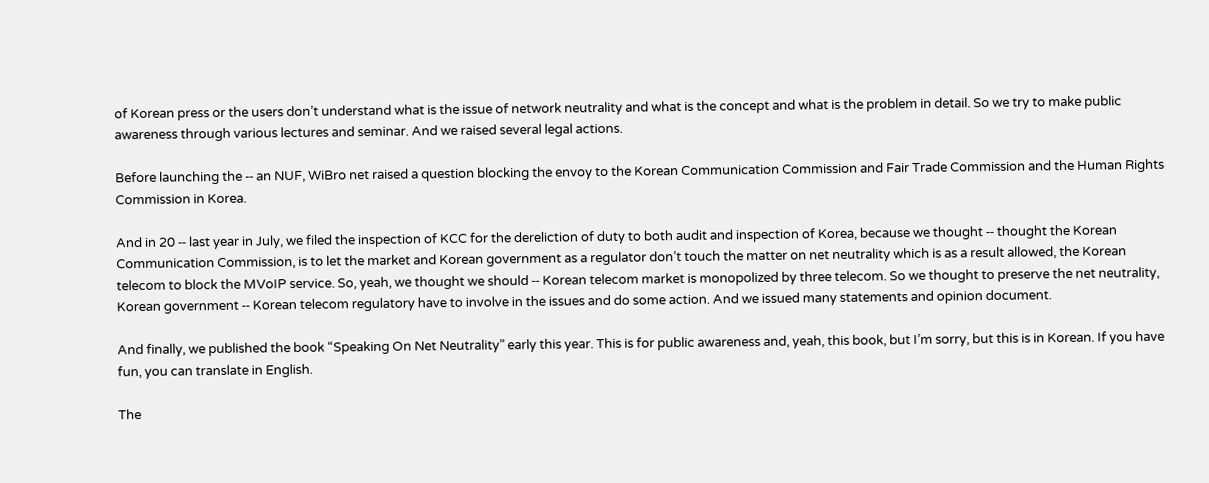of Korean press or the users don’t understand what is the issue of network neutrality and what is the concept and what is the problem in detail. So we try to make public awareness through various lectures and seminar. And we raised several legal actions.

Before launching the ‑‑ an NUF, WiBro net raised a question blocking the envoy to the Korean Communication Commission and Fair Trade Commission and the Human Rights Commission in Korea.

And in 20 ‑‑ last year in July, we filed the inspection of KCC for the dereliction of duty to both audit and inspection of Korea, because we thought ‑‑ thought the Korean Communication Commission, is to let the market and Korean government as a regulator don’t touch the matter on net neutrality which is as a result allowed, the Korean telecom to block the MVoIP service. So, yeah, we thought we should ‑‑ Korean telecom market is monopolized by three telecom. So we thought to preserve the net neutrality, Korean government ‑‑ Korean telecom regulatory have to involve in the issues and do some action. And we issued many statements and opinion document.

And finally, we published the book “Speaking On Net Neutrality” early this year. This is for public awareness and, yeah, this book, but I’m sorry, but this is in Korean. If you have fun, you can translate in English.

The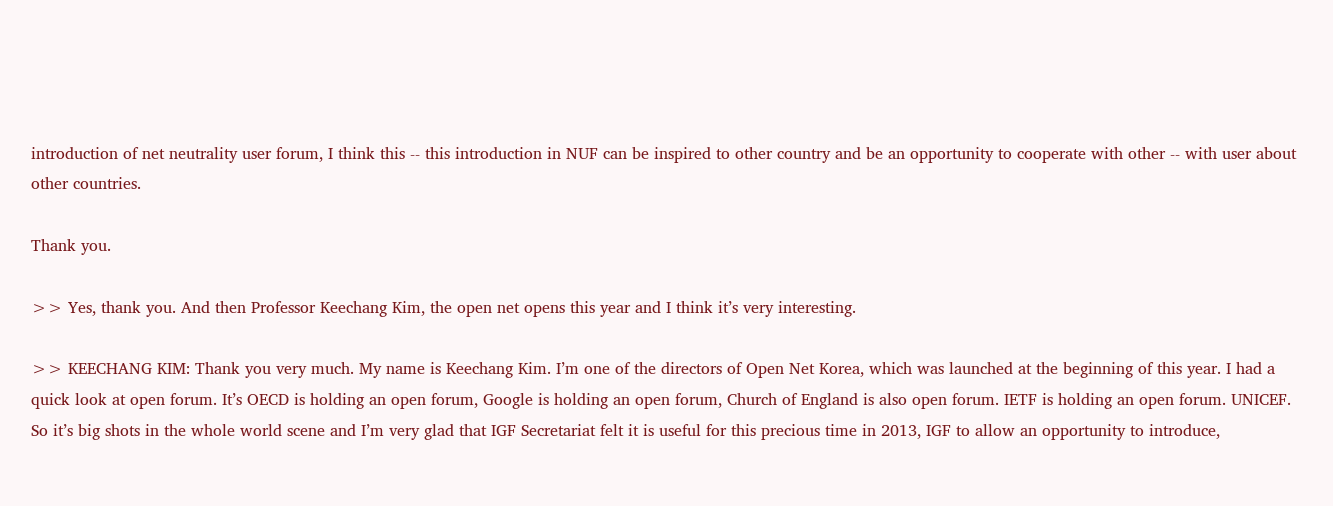introduction of net neutrality user forum, I think this ‑‑ this introduction in NUF can be inspired to other country and be an opportunity to cooperate with other ‑‑ with user about other countries.

Thank you.

>> Yes, thank you. And then Professor Keechang Kim, the open net opens this year and I think it’s very interesting.

>> KEECHANG KIM: Thank you very much. My name is Keechang Kim. I’m one of the directors of Open Net Korea, which was launched at the beginning of this year. I had a quick look at open forum. It’s OECD is holding an open forum, Google is holding an open forum, Church of England is also open forum. IETF is holding an open forum. UNICEF. So it’s big shots in the whole world scene and I’m very glad that IGF Secretariat felt it is useful for this precious time in 2013, IGF to allow an opportunity to introduce,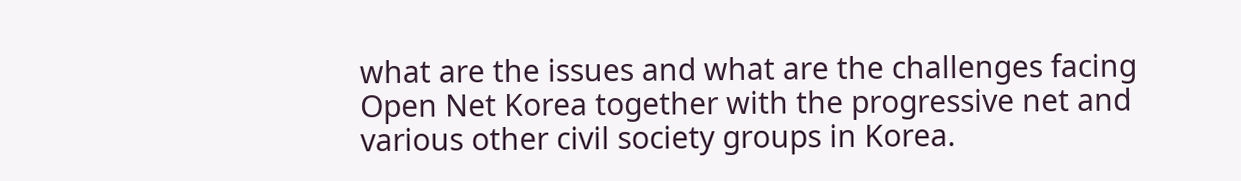what are the issues and what are the challenges facing Open Net Korea together with the progressive net and various other civil society groups in Korea.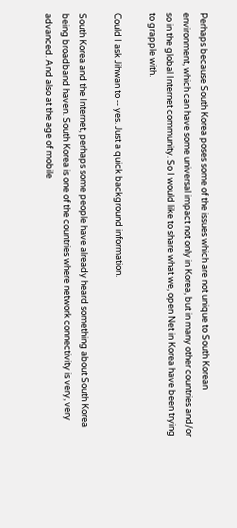Perhaps because South Korea poses some of the issues which are not unique to South Korean environment, which can have some universal impact not only in Korea, but in many other countries and/or so in the global Internet community. So I would like to share what we, open Net in Korea have been trying to grapple with.

Could I ask Jihwan to ‑‑ yes. Just a quick background information.

South Korea and the Internet, perhaps some people have already heard something about South Korea being broadband haven. South Korea is one of the countries where network connectivity is very, very advanced. And also at the age of mobile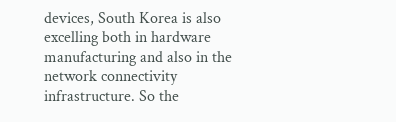devices, South Korea is also excelling both in hardware manufacturing and also in the network connectivity infrastructure. So the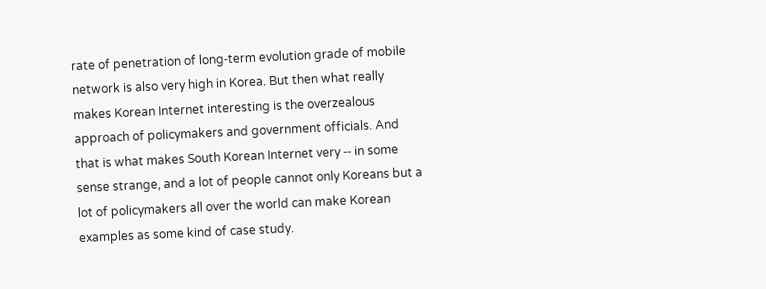rate of penetration of long‑term evolution grade of mobile network is also very high in Korea. But then what really makes Korean Internet interesting is the overzealous approach of policymakers and government officials. And that is what makes South Korean Internet very ‑‑ in some sense strange, and a lot of people cannot only Koreans but a lot of policymakers all over the world can make Korean examples as some kind of case study.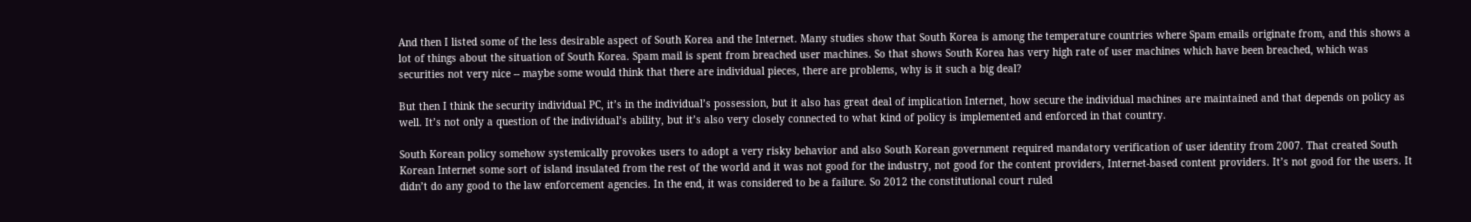And then I listed some of the less desirable aspect of South Korea and the Internet. Many studies show that South Korea is among the temperature countries where Spam emails originate from, and this shows a lot of things about the situation of South Korea. Spam mail is spent from breached user machines. So that shows South Korea has very high rate of user machines which have been breached, which was securities not very nice ‑‑ maybe some would think that there are individual pieces, there are problems, why is it such a big deal?

But then I think the security individual PC, it’s in the individual’s possession, but it also has great deal of implication Internet, how secure the individual machines are maintained and that depends on policy as well. It’s not only a question of the individual’s ability, but it’s also very closely connected to what kind of policy is implemented and enforced in that country.

South Korean policy somehow systemically provokes users to adopt a very risky behavior and also South Korean government required mandatory verification of user identity from 2007. That created South Korean Internet some sort of island insulated from the rest of the world and it was not good for the industry, not good for the content providers, Internet‑based content providers. It’s not good for the users. It didn’t do any good to the law enforcement agencies. In the end, it was considered to be a failure. So 2012 the constitutional court ruled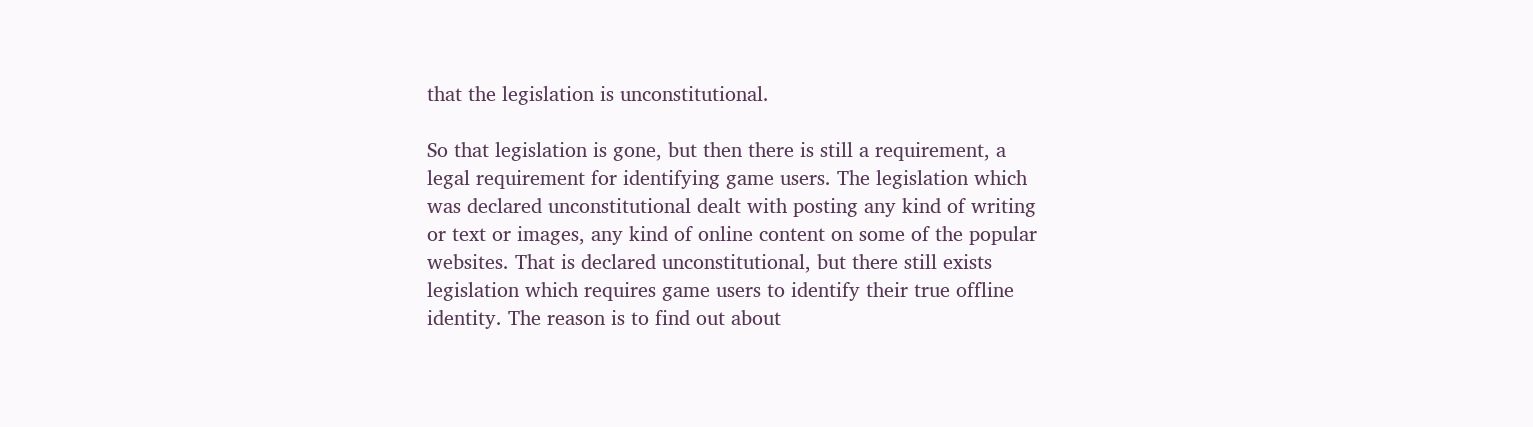that the legislation is unconstitutional.

So that legislation is gone, but then there is still a requirement, a legal requirement for identifying game users. The legislation which was declared unconstitutional dealt with posting any kind of writing or text or images, any kind of online content on some of the popular websites. That is declared unconstitutional, but there still exists legislation which requires game users to identify their true offline identity. The reason is to find out about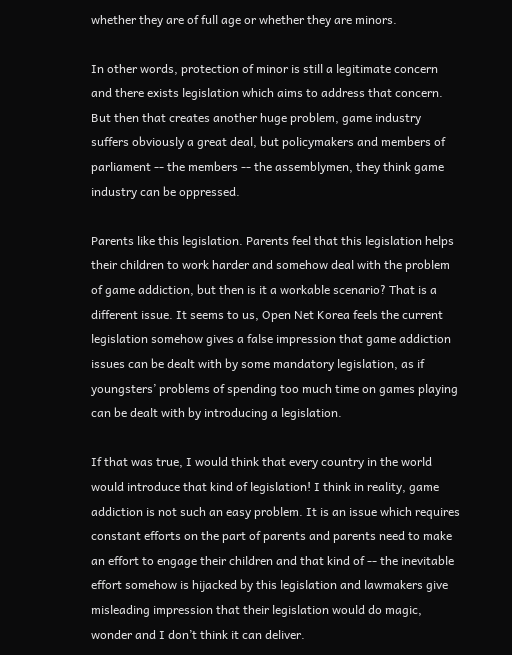whether they are of full age or whether they are minors.

In other words, protection of minor is still a legitimate concern and there exists legislation which aims to address that concern. But then that creates another huge problem, game industry suffers obviously a great deal, but policymakers and members of parliament ‑‑ the members ‑‑ the assemblymen, they think game industry can be oppressed.

Parents like this legislation. Parents feel that this legislation helps their children to work harder and somehow deal with the problem of game addiction, but then is it a workable scenario? That is a different issue. It seems to us, Open Net Korea feels the current legislation somehow gives a false impression that game addiction issues can be dealt with by some mandatory legislation, as if youngsters’ problems of spending too much time on games playing can be dealt with by introducing a legislation.

If that was true, I would think that every country in the world would introduce that kind of legislation! I think in reality, game addiction is not such an easy problem. It is an issue which requires constant efforts on the part of parents and parents need to make an effort to engage their children and that kind of ‑‑ the inevitable effort somehow is hijacked by this legislation and lawmakers give misleading impression that their legislation would do magic, wonder and I don’t think it can deliver.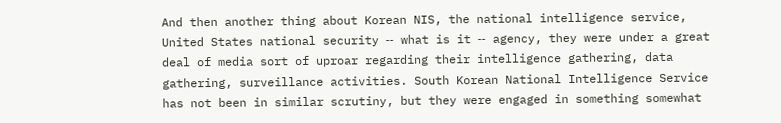And then another thing about Korean NIS, the national intelligence service, United States national security ‑‑ what is it ‑‑ agency, they were under a great deal of media sort of uproar regarding their intelligence gathering, data gathering, surveillance activities. South Korean National Intelligence Service has not been in similar scrutiny, but they were engaged in something somewhat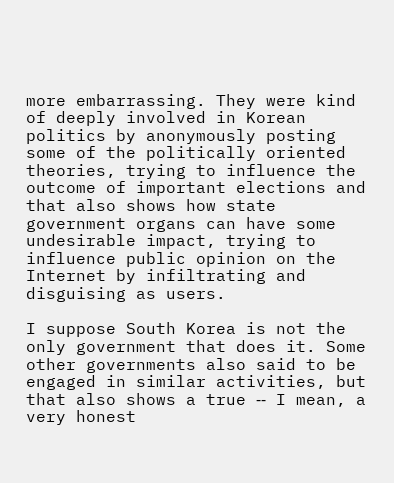more embarrassing. They were kind of deeply involved in Korean politics by anonymously posting some of the politically oriented theories, trying to influence the outcome of important elections and that also shows how state government organs can have some undesirable impact, trying to influence public opinion on the Internet by infiltrating and disguising as users.

I suppose South Korea is not the only government that does it. Some other governments also said to be engaged in similar activities, but that also shows a true ‑‑ I mean, a very honest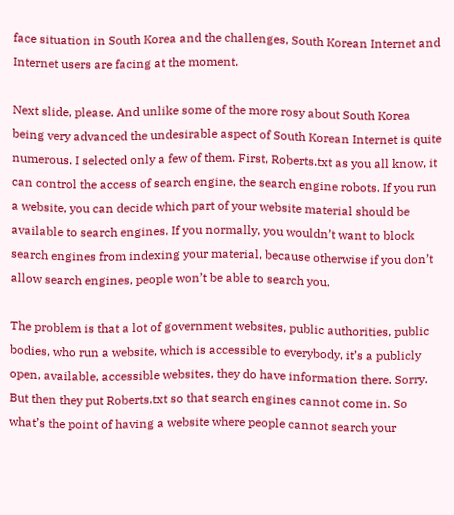face situation in South Korea and the challenges, South Korean Internet and Internet users are facing at the moment.

Next slide, please. And unlike some of the more rosy about South Korea being very advanced the undesirable aspect of South Korean Internet is quite numerous. I selected only a few of them. First, Roberts.txt as you all know, it can control the access of search engine, the search engine robots. If you run a website, you can decide which part of your website material should be available to search engines. If you normally, you wouldn’t want to block search engines from indexing your material, because otherwise if you don’t allow search engines, people won’t be able to search you.

The problem is that a lot of government websites, public authorities, public bodies, who run a website, which is accessible to everybody, it’s a publicly open, available, accessible websites, they do have information there. Sorry. But then they put Roberts.txt so that search engines cannot come in. So what’s the point of having a website where people cannot search your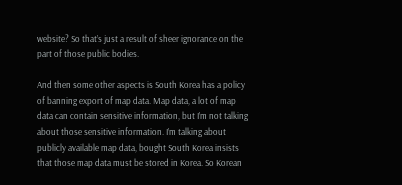website? So that’s just a result of sheer ignorance on the part of those public bodies.

And then some other aspects is South Korea has a policy of banning export of map data. Map data, a lot of map data can contain sensitive information, but I’m not talking about those sensitive information. I’m talking about publicly available map data, bought South Korea insists that those map data must be stored in Korea. So Korean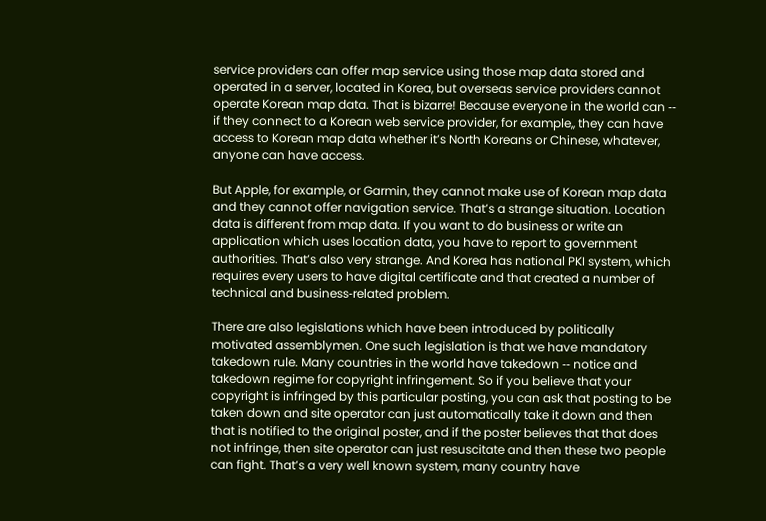service providers can offer map service using those map data stored and operated in a server, located in Korea, but overseas service providers cannot operate Korean map data. That is bizarre! Because everyone in the world can ‑‑ if they connect to a Korean web service provider, for example,, they can have access to Korean map data whether it’s North Koreans or Chinese, whatever, anyone can have access.

But Apple, for example, or Garmin, they cannot make use of Korean map data and they cannot offer navigation service. That’s a strange situation. Location data is different from map data. If you want to do business or write an application which uses location data, you have to report to government authorities. That’s also very strange. And Korea has national PKI system, which requires every users to have digital certificate and that created a number of technical and business‑related problem.

There are also legislations which have been introduced by politically motivated assemblymen. One such legislation is that we have mandatory takedown rule. Many countries in the world have takedown ‑‑ notice and takedown regime for copyright infringement. So if you believe that your copyright is infringed by this particular posting, you can ask that posting to be taken down and site operator can just automatically take it down and then that is notified to the original poster, and if the poster believes that that does not infringe, then site operator can just resuscitate and then these two people can fight. That’s a very well known system, many country have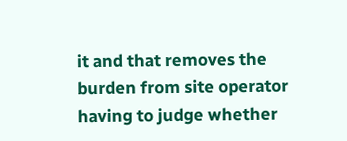it and that removes the burden from site operator having to judge whether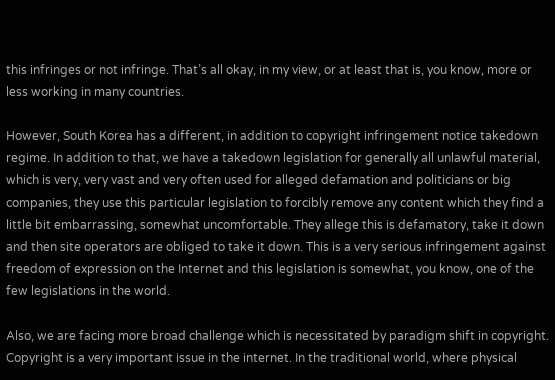this infringes or not infringe. That’s all okay, in my view, or at least that is, you know, more or less working in many countries.

However, South Korea has a different, in addition to copyright infringement notice takedown regime. In addition to that, we have a takedown legislation for generally all unlawful material, which is very, very vast and very often used for alleged defamation and politicians or big companies, they use this particular legislation to forcibly remove any content which they find a little bit embarrassing, somewhat uncomfortable. They allege this is defamatory, take it down and then site operators are obliged to take it down. This is a very serious infringement against freedom of expression on the Internet and this legislation is somewhat, you know, one of the few legislations in the world.

Also, we are facing more broad challenge which is necessitated by paradigm shift in copyright. Copyright is a very important issue in the internet. In the traditional world, where physical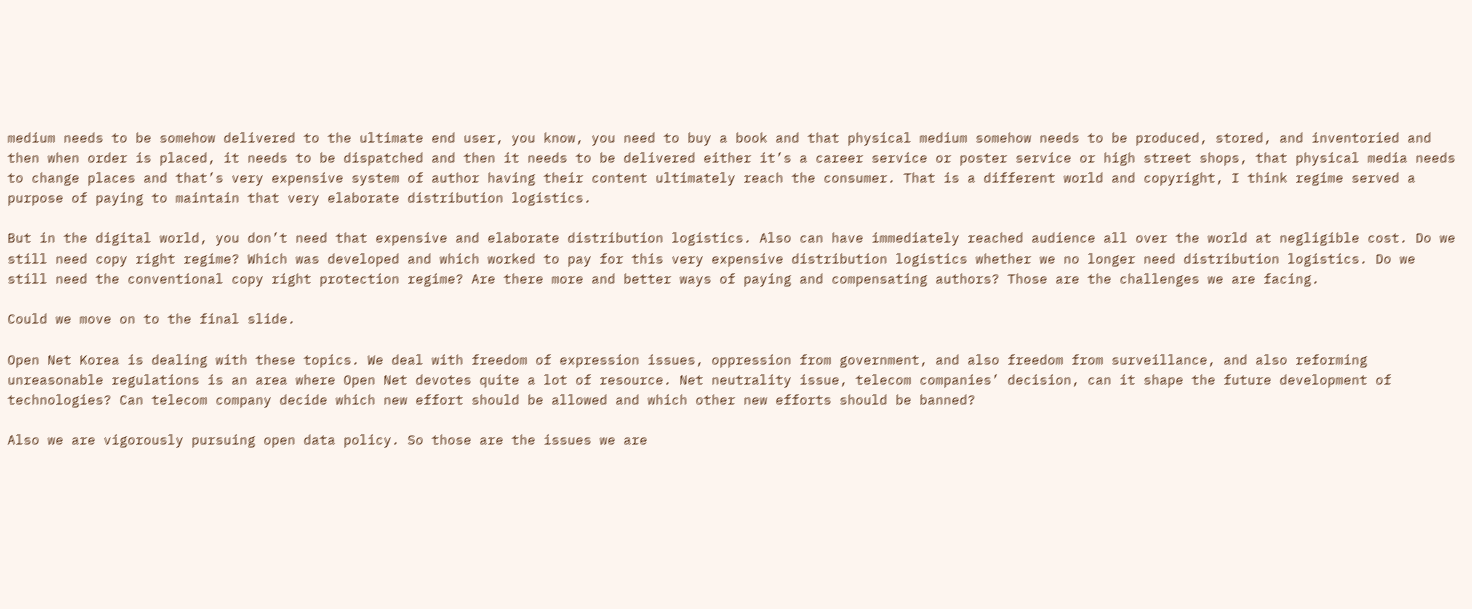medium needs to be somehow delivered to the ultimate end user, you know, you need to buy a book and that physical medium somehow needs to be produced, stored, and inventoried and then when order is placed, it needs to be dispatched and then it needs to be delivered either it’s a career service or poster service or high street shops, that physical media needs to change places and that’s very expensive system of author having their content ultimately reach the consumer. That is a different world and copyright, I think regime served a purpose of paying to maintain that very elaborate distribution logistics.

But in the digital world, you don’t need that expensive and elaborate distribution logistics. Also can have immediately reached audience all over the world at negligible cost. Do we still need copy right regime? Which was developed and which worked to pay for this very expensive distribution logistics whether we no longer need distribution logistics. Do we still need the conventional copy right protection regime? Are there more and better ways of paying and compensating authors? Those are the challenges we are facing.

Could we move on to the final slide.

Open Net Korea is dealing with these topics. We deal with freedom of expression issues, oppression from government, and also freedom from surveillance, and also reforming unreasonable regulations is an area where Open Net devotes quite a lot of resource. Net neutrality issue, telecom companies’ decision, can it shape the future development of technologies? Can telecom company decide which new effort should be allowed and which other new efforts should be banned?

Also we are vigorously pursuing open data policy. So those are the issues we are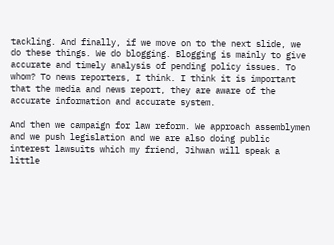tackling. And finally, if we move on to the next slide, we do these things. We do blogging. Blogging is mainly to give accurate and timely analysis of pending policy issues. To whom? To news reporters, I think. I think it is important that the media and news report, they are aware of the accurate information and accurate system.

And then we campaign for law reform. We approach assemblymen and we push legislation and we are also doing public interest lawsuits which my friend, Jihwan will speak a little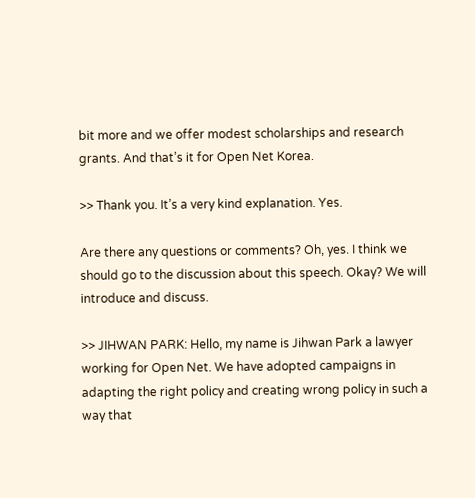bit more and we offer modest scholarships and research grants. And that’s it for Open Net Korea.

>> Thank you. It’s a very kind explanation. Yes.

Are there any questions or comments? Oh, yes. I think we should go to the discussion about this speech. Okay? We will introduce and discuss.

>> JIHWAN PARK: Hello, my name is Jihwan Park a lawyer working for Open Net. We have adopted campaigns in adapting the right policy and creating wrong policy in such a way that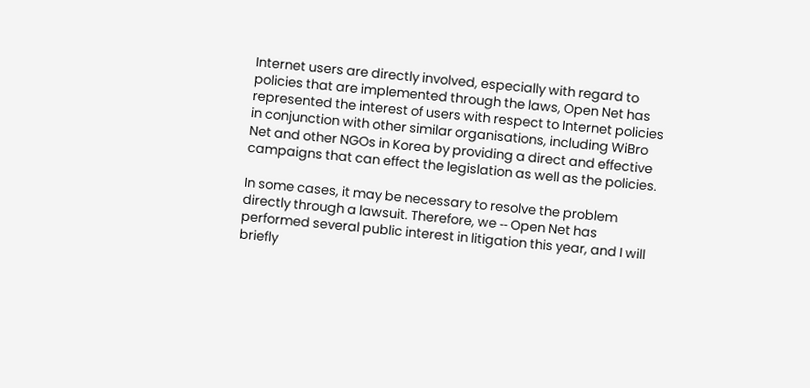Internet users are directly involved, especially with regard to policies that are implemented through the laws, Open Net has represented the interest of users with respect to Internet policies in conjunction with other similar organisations, including WiBro Net and other NGOs in Korea by providing a direct and effective campaigns that can effect the legislation as well as the policies.

In some cases, it may be necessary to resolve the problem directly through a lawsuit. Therefore, we ‑‑ Open Net has performed several public interest in litigation this year, and I will briefly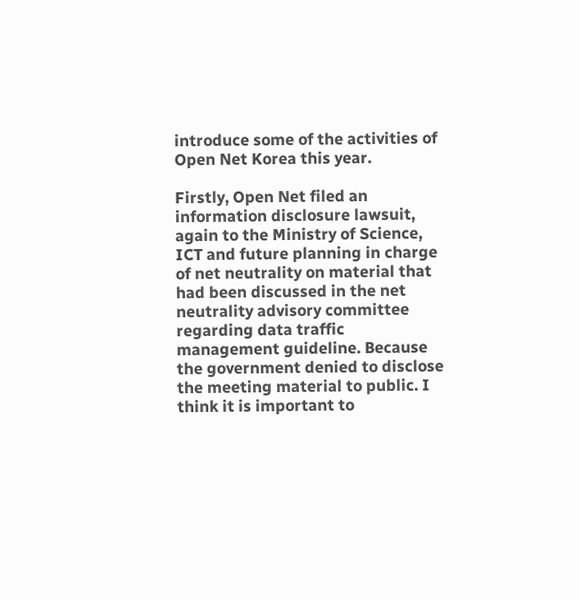introduce some of the activities of Open Net Korea this year.

Firstly, Open Net filed an information disclosure lawsuit, again to the Ministry of Science, ICT and future planning in charge of net neutrality on material that had been discussed in the net neutrality advisory committee regarding data traffic management guideline. Because the government denied to disclose the meeting material to public. I think it is important to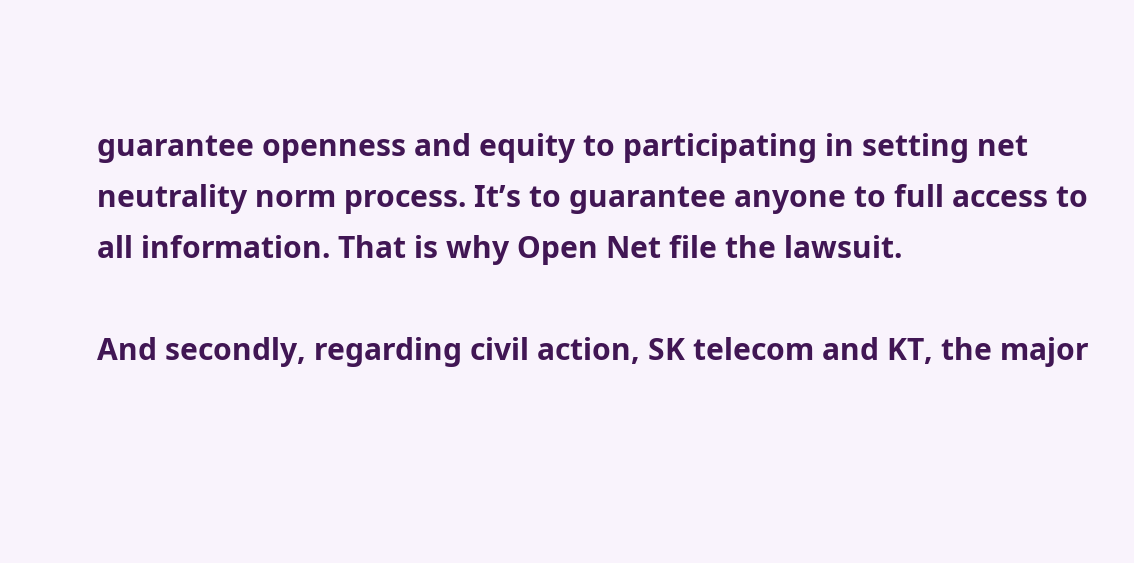guarantee openness and equity to participating in setting net neutrality norm process. It’s to guarantee anyone to full access to all information. That is why Open Net file the lawsuit.

And secondly, regarding civil action, SK telecom and KT, the major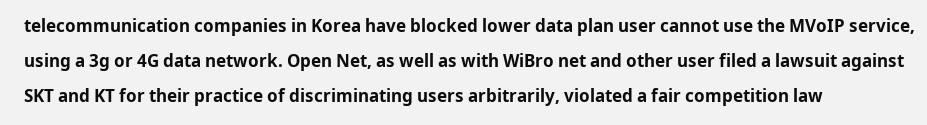telecommunication companies in Korea have blocked lower data plan user cannot use the MVoIP service, using a 3g or 4G data network. Open Net, as well as with WiBro net and other user filed a lawsuit against SKT and KT for their practice of discriminating users arbitrarily, violated a fair competition law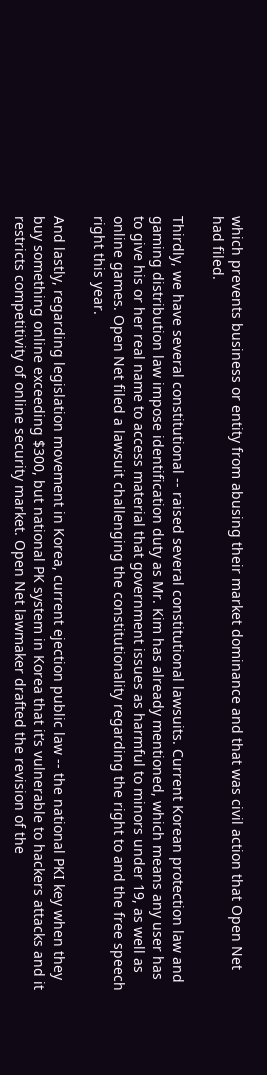which prevents business or entity from abusing their market dominance and that was civil action that Open Net had filed.

Thirdly, we have several constitutional ‑‑ raised several constitutional lawsuits. Current Korean protection law and gaming distribution law impose identification duty as Mr. Kim has already mentioned, which means any user has to give his or her real name to access material that government issues as harmful to minors under 19, as well as online games. Open Net filed a lawsuit challenging the constitutionality regarding the right to and the free speech right this year.

And lastly, regarding legislation movement in Korea, current ejection public law ‑‑ the national PKI key when they buy something online exceeding $300, but national PK system in Korea that it’s vulnerable to hackers attacks and it restricts competitivity of online security market. Open Net lawmaker drafted the revision of the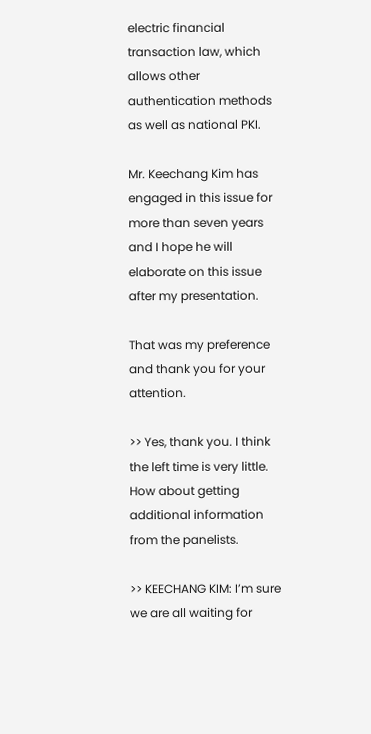electric financial transaction law, which allows other authentication methods as well as national PKI.

Mr. Keechang Kim has engaged in this issue for more than seven years and I hope he will elaborate on this issue after my presentation.

That was my preference and thank you for your attention.

>> Yes, thank you. I think the left time is very little. How about getting additional information from the panelists.

>> KEECHANG KIM: I’m sure we are all waiting for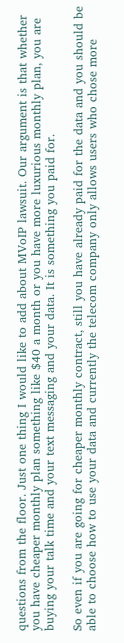questions from the floor. Just one thing I would like to add about MVoIP lawsuit. Our argument is that whether you have cheaper monthly plan something like $40 a month or you have more luxurious monthly plan, you are buying your talk time and your text messaging and your data. It is something you paid for.

So even if you are going for cheaper monthly contract, still you have already paid for the data and you should be able to choose how to use your data and currently the telecom company only allows users who chose more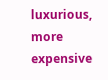luxurious, more expensive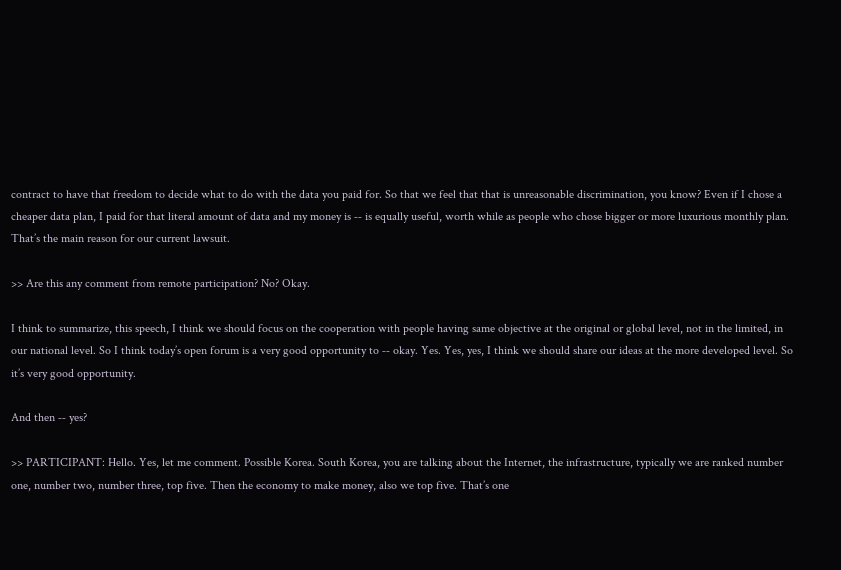contract to have that freedom to decide what to do with the data you paid for. So that we feel that that is unreasonable discrimination, you know? Even if I chose a cheaper data plan, I paid for that literal amount of data and my money is ‑‑ is equally useful, worth while as people who chose bigger or more luxurious monthly plan. That’s the main reason for our current lawsuit.

>> Are this any comment from remote participation? No? Okay.

I think to summarize, this speech, I think we should focus on the cooperation with people having same objective at the original or global level, not in the limited, in our national level. So I think today’s open forum is a very good opportunity to ‑‑ okay. Yes. Yes, yes, I think we should share our ideas at the more developed level. So it’s very good opportunity.

And then ‑‑ yes?

>> PARTICIPANT: Hello. Yes, let me comment. Possible Korea. South Korea, you are talking about the Internet, the infrastructure, typically we are ranked number one, number two, number three, top five. Then the economy to make money, also we top five. That’s one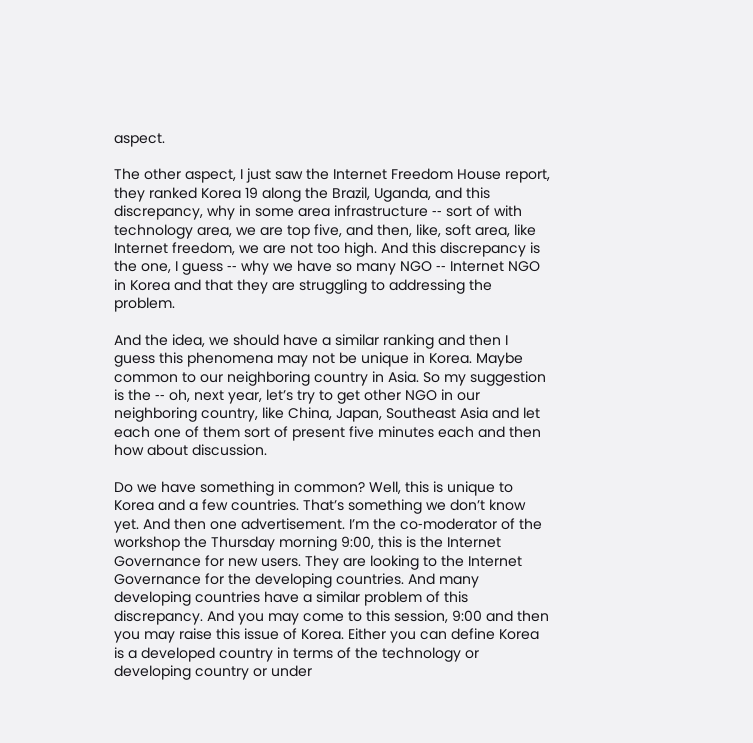aspect.

The other aspect, I just saw the Internet Freedom House report, they ranked Korea 19 along the Brazil, Uganda, and this discrepancy, why in some area infrastructure ‑‑ sort of with technology area, we are top five, and then, like, soft area, like Internet freedom, we are not too high. And this discrepancy is the one, I guess ‑‑ why we have so many NGO ‑‑ Internet NGO in Korea and that they are struggling to addressing the problem.

And the idea, we should have a similar ranking and then I guess this phenomena may not be unique in Korea. Maybe common to our neighboring country in Asia. So my suggestion is the ‑‑ oh, next year, let’s try to get other NGO in our neighboring country, like China, Japan, Southeast Asia and let each one of them sort of present five minutes each and then how about discussion.

Do we have something in common? Well, this is unique to Korea and a few countries. That’s something we don’t know yet. And then one advertisement. I’m the co‑moderator of the workshop the Thursday morning 9:00, this is the Internet Governance for new users. They are looking to the Internet Governance for the developing countries. And many developing countries have a similar problem of this discrepancy. And you may come to this session, 9:00 and then you may raise this issue of Korea. Either you can define Korea is a developed country in terms of the technology or developing country or under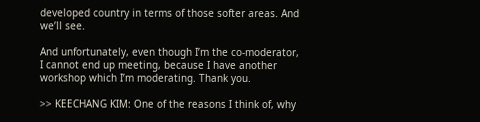developed country in terms of those softer areas. And we’ll see.

And unfortunately, even though I’m the co‑moderator, I cannot end up meeting, because I have another workshop which I’m moderating. Thank you.

>> KEECHANG KIM: One of the reasons I think of, why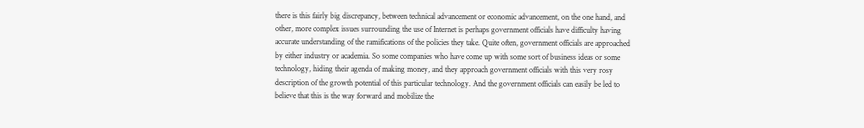there is this fairly big discrepancy, between technical advancement or economic advancement, on the one hand, and other, more complex issues surrounding the use of Internet is perhaps government officials have difficulty having accurate understanding of the ramifications of the policies they take. Quite often, government officials are approached by either industry or academia. So some companies who have come up with some sort of business ideas or some technology, hiding their agenda of making money, and they approach government officials with this very rosy description of the growth potential of this particular technology. And the government officials can easily be led to believe that this is the way forward and mobilize the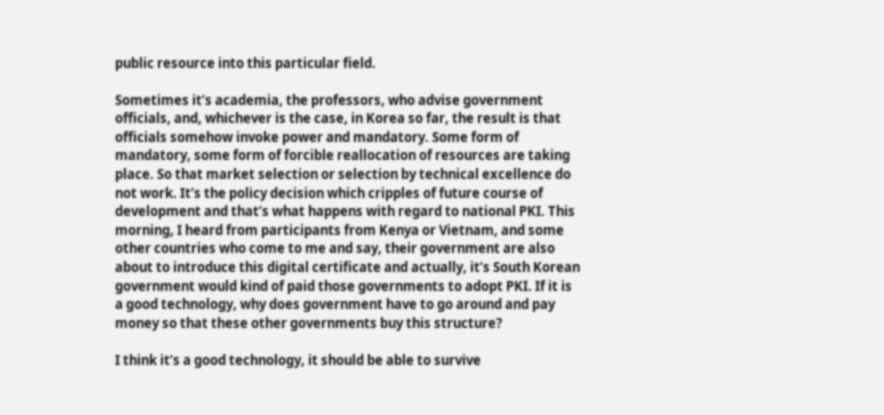public resource into this particular field.

Sometimes it’s academia, the professors, who advise government officials, and, whichever is the case, in Korea so far, the result is that officials somehow invoke power and mandatory. Some form of mandatory, some form of forcible reallocation of resources are taking place. So that market selection or selection by technical excellence do not work. It’s the policy decision which cripples of future course of development and that’s what happens with regard to national PKI. This morning, I heard from participants from Kenya or Vietnam, and some other countries who come to me and say, their government are also about to introduce this digital certificate and actually, it’s South Korean government would kind of paid those governments to adopt PKI. If it is a good technology, why does government have to go around and pay money so that these other governments buy this structure?

I think it’s a good technology, it should be able to survive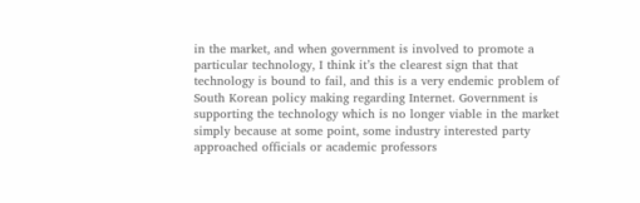in the market, and when government is involved to promote a particular technology, I think it’s the clearest sign that that technology is bound to fail, and this is a very endemic problem of South Korean policy making regarding Internet. Government is supporting the technology which is no longer viable in the market simply because at some point, some industry interested party approached officials or academic professors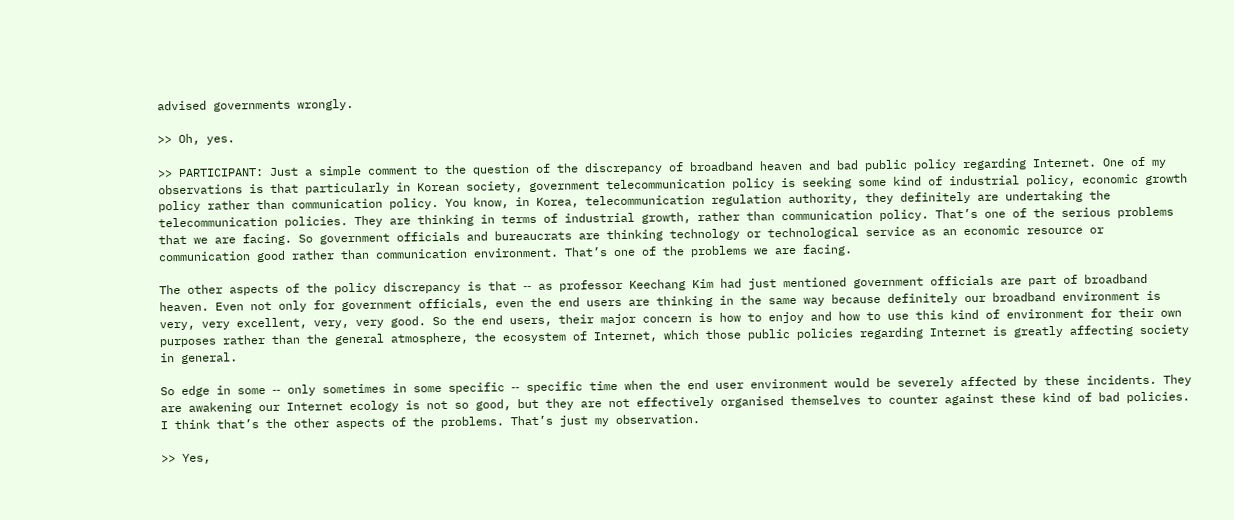advised governments wrongly.

>> Oh, yes.

>> PARTICIPANT: Just a simple comment to the question of the discrepancy of broadband heaven and bad public policy regarding Internet. One of my observations is that particularly in Korean society, government telecommunication policy is seeking some kind of industrial policy, economic growth policy rather than communication policy. You know, in Korea, telecommunication regulation authority, they definitely are undertaking the telecommunication policies. They are thinking in terms of industrial growth, rather than communication policy. That’s one of the serious problems that we are facing. So government officials and bureaucrats are thinking technology or technological service as an economic resource or communication good rather than communication environment. That’s one of the problems we are facing.

The other aspects of the policy discrepancy is that ‑‑ as professor Keechang Kim had just mentioned government officials are part of broadband heaven. Even not only for government officials, even the end users are thinking in the same way because definitely our broadband environment is very, very excellent, very, very good. So the end users, their major concern is how to enjoy and how to use this kind of environment for their own purposes rather than the general atmosphere, the ecosystem of Internet, which those public policies regarding Internet is greatly affecting society in general.

So edge in some ‑‑ only sometimes in some specific ‑‑ specific time when the end user environment would be severely affected by these incidents. They are awakening our Internet ecology is not so good, but they are not effectively organised themselves to counter against these kind of bad policies. I think that’s the other aspects of the problems. That’s just my observation.

>> Yes,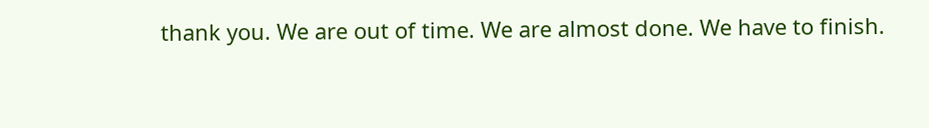thank you. We are out of time. We are almost done. We have to finish.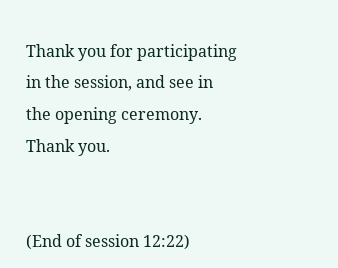Thank you for participating in the session, and see in the opening ceremony. Thank you.


(End of session 12:22)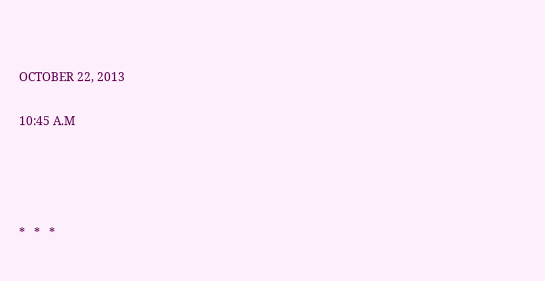OCTOBER 22, 2013

10:45 A.M




*   *   *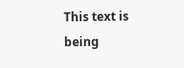This text is being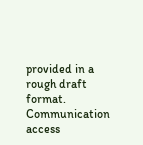provided in a rough draft format. Communication access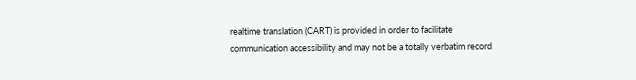realtime translation (CART) is provided in order to facilitate communication accessibility and may not be a totally verbatim record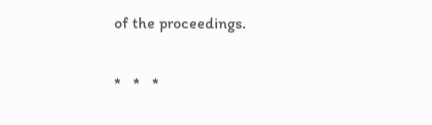of the proceedings.

*   *   *